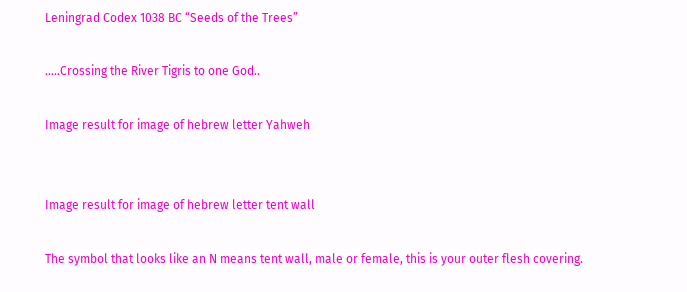Leningrad Codex 1038 BC “Seeds of the Trees”

…..Crossing the River Tigris to one God..

Image result for image of hebrew letter Yahweh


Image result for image of hebrew letter tent wall

The symbol that looks like an N means tent wall, male or female, this is your outer flesh covering.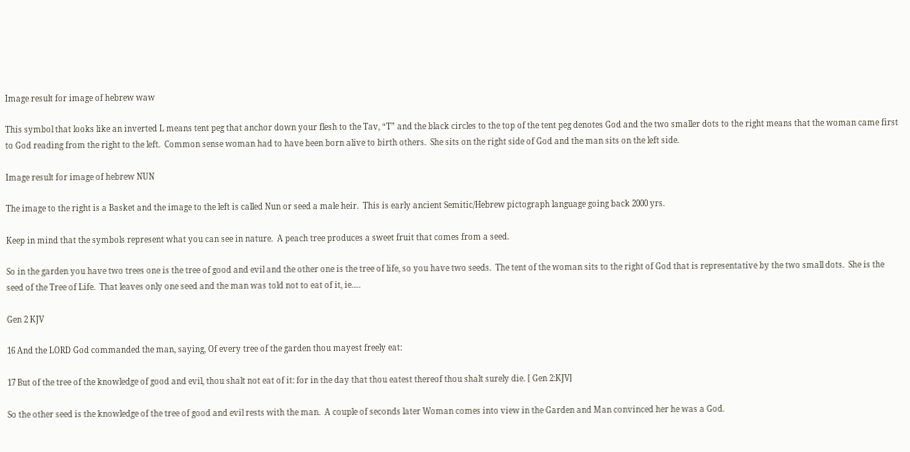Image result for image of hebrew waw

This symbol that looks like an inverted L means tent peg that anchor down your flesh to the Tav, “T” and the black circles to the top of the tent peg denotes God and the two smaller dots to the right means that the woman came first to God reading from the right to the left.  Common sense woman had to have been born alive to birth others.  She sits on the right side of God and the man sits on the left side.

Image result for image of hebrew NUN

The image to the right is a Basket and the image to the left is called Nun or seed a male heir.  This is early ancient Semitic/Hebrew pictograph language going back 2000 yrs.

Keep in mind that the symbols represent what you can see in nature.  A peach tree produces a sweet fruit that comes from a seed.

So in the garden you have two trees one is the tree of good and evil and the other one is the tree of life, so you have two seeds.  The tent of the woman sits to the right of God that is representative by the two small dots.  She is the seed of the Tree of Life.  That leaves only one seed and the man was told not to eat of it, ie….

Gen 2 KJV

16 And the LORD God commanded the man, saying, Of every tree of the garden thou mayest freely eat:

17 But of the tree of the knowledge of good and evil, thou shalt not eat of it: for in the day that thou eatest thereof thou shalt surely die. [ Gen 2:KJV]

So the other seed is the knowledge of the tree of good and evil rests with the man.  A couple of seconds later Woman comes into view in the Garden and Man convinced her he was a God.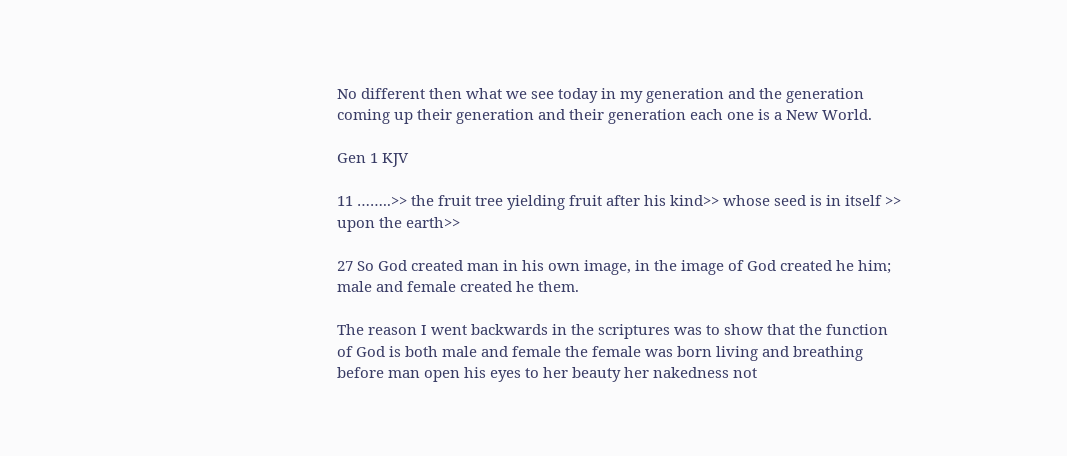No different then what we see today in my generation and the generation coming up their generation and their generation each one is a New World.

Gen 1 KJV

11 ……..>> the fruit tree yielding fruit after his kind>> whose seed is in itself >> upon the earth>>

27 So God created man in his own image, in the image of God created he him; male and female created he them.

The reason I went backwards in the scriptures was to show that the function of God is both male and female the female was born living and breathing before man open his eyes to her beauty her nakedness not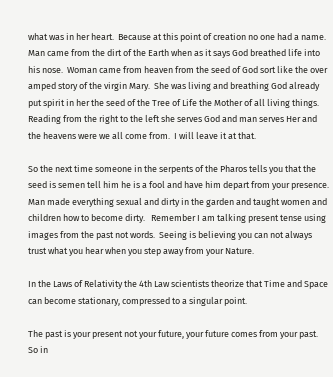what was in her heart.  Because at this point of creation no one had a name.  Man came from the dirt of the Earth when as it says God breathed life into his nose.  Woman came from heaven from the seed of God sort like the over amped story of the virgin Mary.  She was living and breathing God already put spirit in her the seed of the Tree of Life the Mother of all living things.  Reading from the right to the left she serves God and man serves Her and the heavens were we all come from.  I will leave it at that.

So the next time someone in the serpents of the Pharos tells you that the seed is semen tell him he is a fool and have him depart from your presence.  Man made everything sexual and dirty in the garden and taught women and children how to become dirty.   Remember I am talking present tense using images from the past not words.  Seeing is believing you can not always trust what you hear when you step away from your Nature.

In the Laws of Relativity the 4th Law scientists theorize that Time and Space can become stationary, compressed to a singular point.

The past is your present not your future, your future comes from your past.  So in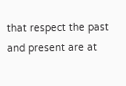that respect the past and present are at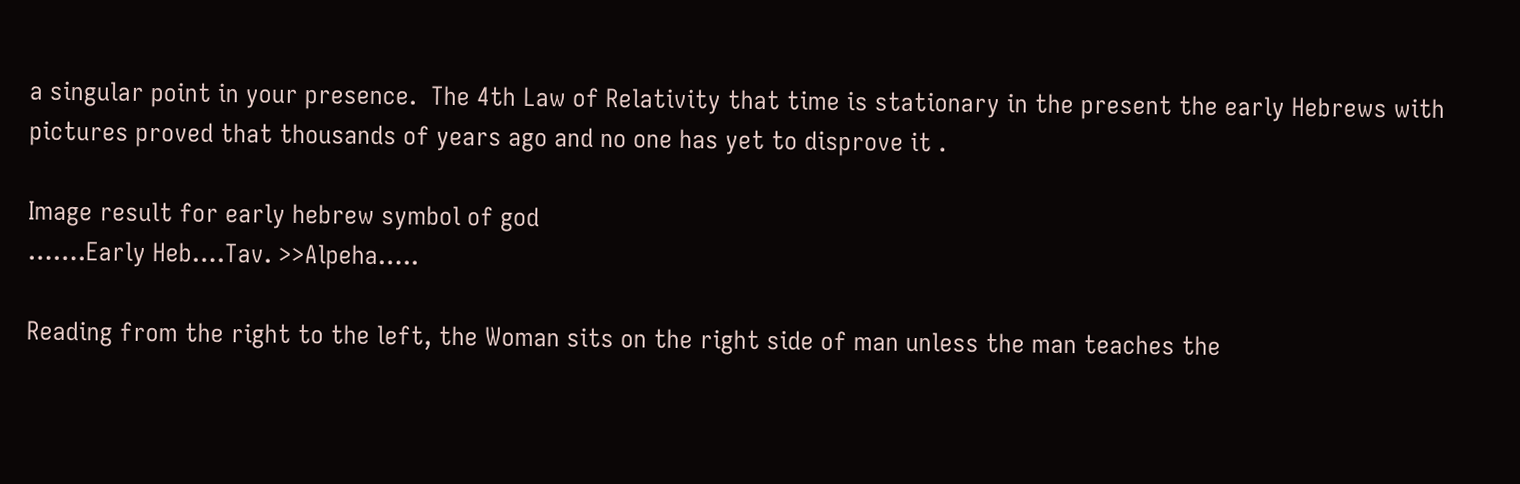a singular point in your presence.  The 4th Law of Relativity that time is stationary in the present the early Hebrews with pictures proved that thousands of years ago and no one has yet to disprove it .

Image result for early hebrew symbol of god
…….Early Heb….Tav. >>Alpeha…..

Reading from the right to the left, the Woman sits on the right side of man unless the man teaches the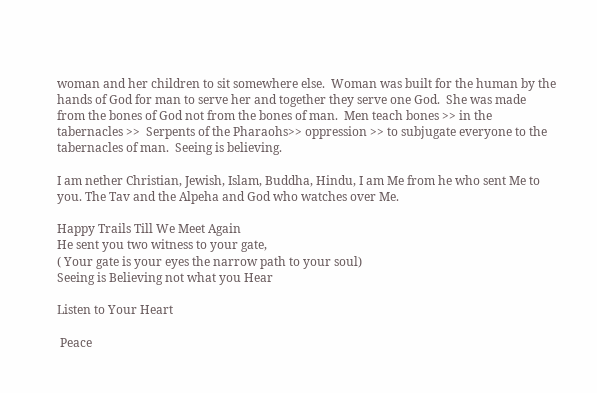woman and her children to sit somewhere else.  Woman was built for the human by the hands of God for man to serve her and together they serve one God.  She was made from the bones of God not from the bones of man.  Men teach bones >> in the tabernacles >>  Serpents of the Pharaohs>> oppression >> to subjugate everyone to the tabernacles of man.  Seeing is believing.

I am nether Christian, Jewish, Islam, Buddha, Hindu, I am Me from he who sent Me to you. The Tav and the Alpeha and God who watches over Me.

Happy Trails Till We Meet Again
He sent you two witness to your gate,
( Your gate is your eyes the narrow path to your soul)
Seeing is Believing not what you Hear

Listen to Your Heart

 Peace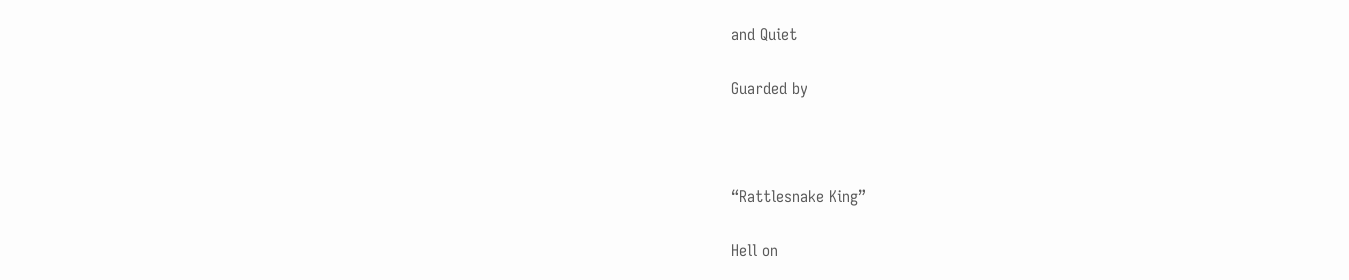and Quiet

Guarded by



“Rattlesnake King”

Hell on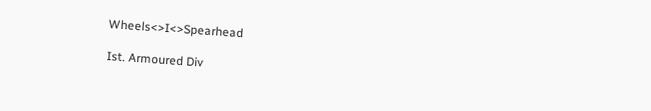Wheels<>I<>Spearhead

Ist. Armoured Div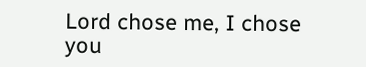Lord chose me, I chose you